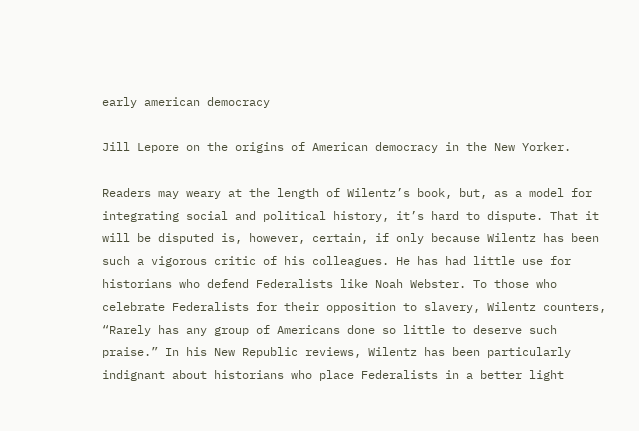early american democracy

Jill Lepore on the origins of American democracy in the New Yorker.

Readers may weary at the length of Wilentz’s book, but, as a model for integrating social and political history, it’s hard to dispute. That it will be disputed is, however, certain, if only because Wilentz has been such a vigorous critic of his colleagues. He has had little use for historians who defend Federalists like Noah Webster. To those who celebrate Federalists for their opposition to slavery, Wilentz counters, “Rarely has any group of Americans done so little to deserve such praise.” In his New Republic reviews, Wilentz has been particularly indignant about historians who place Federalists in a better light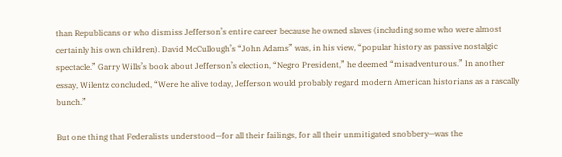than Republicans or who dismiss Jefferson’s entire career because he owned slaves (including some who were almost certainly his own children). David McCullough’s “John Adams” was, in his view, “popular history as passive nostalgic spectacle.” Garry Wills’s book about Jefferson’s election, “Negro President,” he deemed “misadventurous.” In another essay, Wilentz concluded, “Were he alive today, Jefferson would probably regard modern American historians as a rascally bunch.”

But one thing that Federalists understood—for all their failings, for all their unmitigated snobbery—was the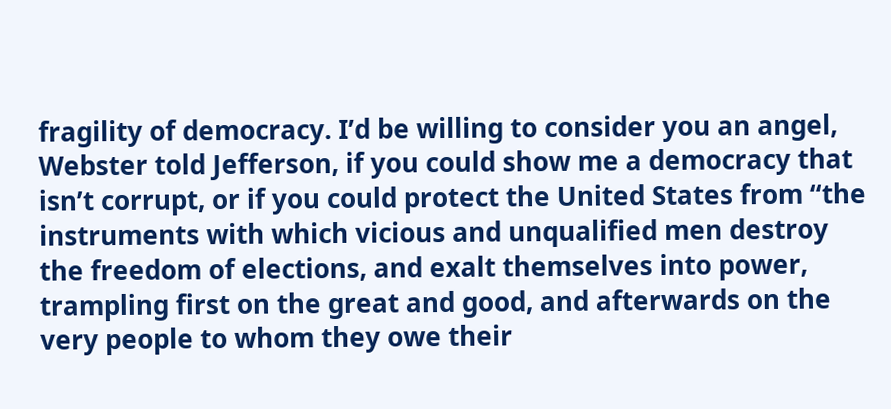fragility of democracy. I’d be willing to consider you an angel, Webster told Jefferson, if you could show me a democracy that isn’t corrupt, or if you could protect the United States from “the instruments with which vicious and unqualified men destroy the freedom of elections, and exalt themselves into power, trampling first on the great and good, and afterwards on the very people to whom they owe their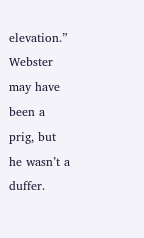elevation.” Webster may have been a prig, but he wasn’t a duffer.